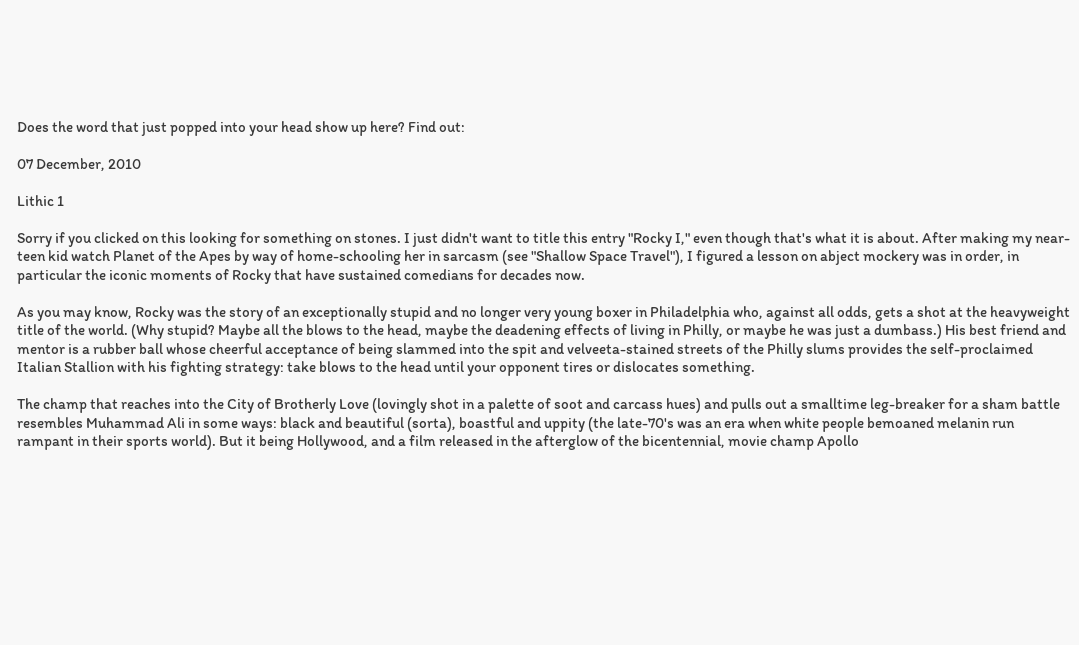Does the word that just popped into your head show up here? Find out:

07 December, 2010

Lithic 1

Sorry if you clicked on this looking for something on stones. I just didn't want to title this entry "Rocky I," even though that's what it is about. After making my near-teen kid watch Planet of the Apes by way of home-schooling her in sarcasm (see "Shallow Space Travel"), I figured a lesson on abject mockery was in order, in particular the iconic moments of Rocky that have sustained comedians for decades now.

As you may know, Rocky was the story of an exceptionally stupid and no longer very young boxer in Philadelphia who, against all odds, gets a shot at the heavyweight title of the world. (Why stupid? Maybe all the blows to the head, maybe the deadening effects of living in Philly, or maybe he was just a dumbass.) His best friend and mentor is a rubber ball whose cheerful acceptance of being slammed into the spit and velveeta-stained streets of the Philly slums provides the self-proclaimed Italian Stallion with his fighting strategy: take blows to the head until your opponent tires or dislocates something.

The champ that reaches into the City of Brotherly Love (lovingly shot in a palette of soot and carcass hues) and pulls out a smalltime leg-breaker for a sham battle resembles Muhammad Ali in some ways: black and beautiful (sorta), boastful and uppity (the late-70's was an era when white people bemoaned melanin run rampant in their sports world). But it being Hollywood, and a film released in the afterglow of the bicentennial, movie champ Apollo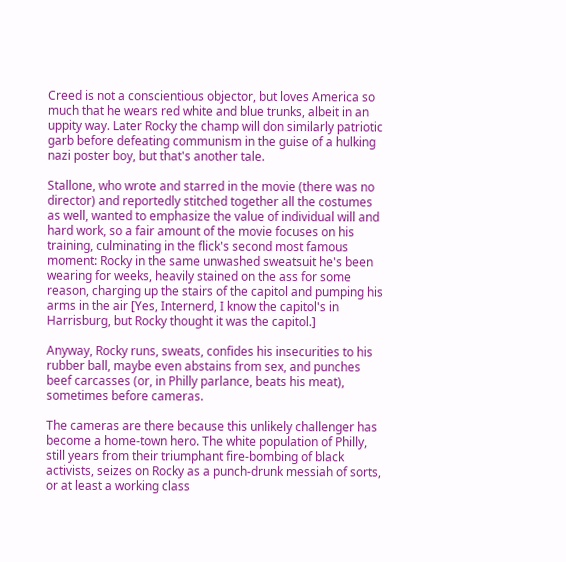Creed is not a conscientious objector, but loves America so much that he wears red white and blue trunks, albeit in an uppity way. Later Rocky the champ will don similarly patriotic garb before defeating communism in the guise of a hulking nazi poster boy, but that's another tale.

Stallone, who wrote and starred in the movie (there was no director) and reportedly stitched together all the costumes as well, wanted to emphasize the value of individual will and hard work, so a fair amount of the movie focuses on his training, culminating in the flick's second most famous moment: Rocky in the same unwashed sweatsuit he's been wearing for weeks, heavily stained on the ass for some reason, charging up the stairs of the capitol and pumping his arms in the air [Yes, Internerd, I know the capitol's in Harrisburg, but Rocky thought it was the capitol.]

Anyway, Rocky runs, sweats, confides his insecurities to his rubber ball, maybe even abstains from sex, and punches beef carcasses (or, in Philly parlance, beats his meat), sometimes before cameras.

The cameras are there because this unlikely challenger has become a home-town hero. The white population of Philly, still years from their triumphant fire-bombing of black activists, seizes on Rocky as a punch-drunk messiah of sorts, or at least a working class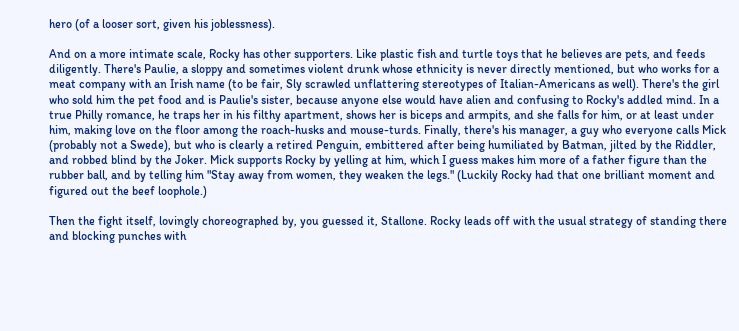hero (of a looser sort, given his joblessness).

And on a more intimate scale, Rocky has other supporters. Like plastic fish and turtle toys that he believes are pets, and feeds diligently. There's Paulie, a sloppy and sometimes violent drunk whose ethnicity is never directly mentioned, but who works for a meat company with an Irish name (to be fair, Sly scrawled unflattering stereotypes of Italian-Americans as well). There's the girl who sold him the pet food and is Paulie's sister, because anyone else would have alien and confusing to Rocky's addled mind. In a true Philly romance, he traps her in his filthy apartment, shows her is biceps and armpits, and she falls for him, or at least under him, making love on the floor among the roach-husks and mouse-turds. Finally, there's his manager, a guy who everyone calls Mick (probably not a Swede), but who is clearly a retired Penguin, embittered after being humiliated by Batman, jilted by the Riddler, and robbed blind by the Joker. Mick supports Rocky by yelling at him, which I guess makes him more of a father figure than the rubber ball, and by telling him "Stay away from women, they weaken the legs." (Luckily Rocky had that one brilliant moment and figured out the beef loophole.)

Then the fight itself, lovingly choreographed by, you guessed it, Stallone. Rocky leads off with the usual strategy of standing there and blocking punches with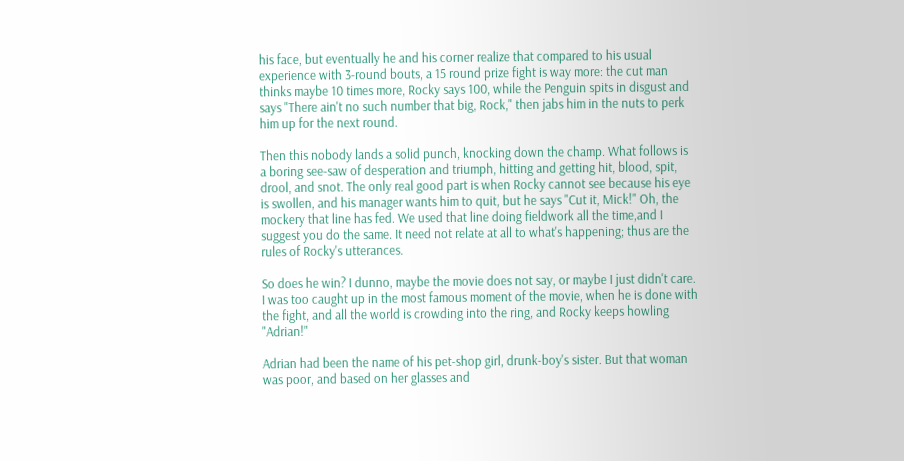his face, but eventually he and his corner realize that compared to his usual experience with 3-round bouts, a 15 round prize fight is way more: the cut man thinks maybe 10 times more, Rocky says 100, while the Penguin spits in disgust and says "There ain't no such number that big, Rock," then jabs him in the nuts to perk him up for the next round.

Then this nobody lands a solid punch, knocking down the champ. What follows is a boring see-saw of desperation and triumph, hitting and getting hit, blood, spit, drool, and snot. The only real good part is when Rocky cannot see because his eye is swollen, and his manager wants him to quit, but he says "Cut it, Mick!" Oh, the mockery that line has fed. We used that line doing fieldwork all the time,and I suggest you do the same. It need not relate at all to what's happening; thus are the rules of Rocky's utterances.

So does he win? I dunno, maybe the movie does not say, or maybe I just didn't care. I was too caught up in the most famous moment of the movie, when he is done with the fight, and all the world is crowding into the ring, and Rocky keeps howling "Adrian!"

Adrian had been the name of his pet-shop girl, drunk-boy's sister. But that woman was poor, and based on her glasses and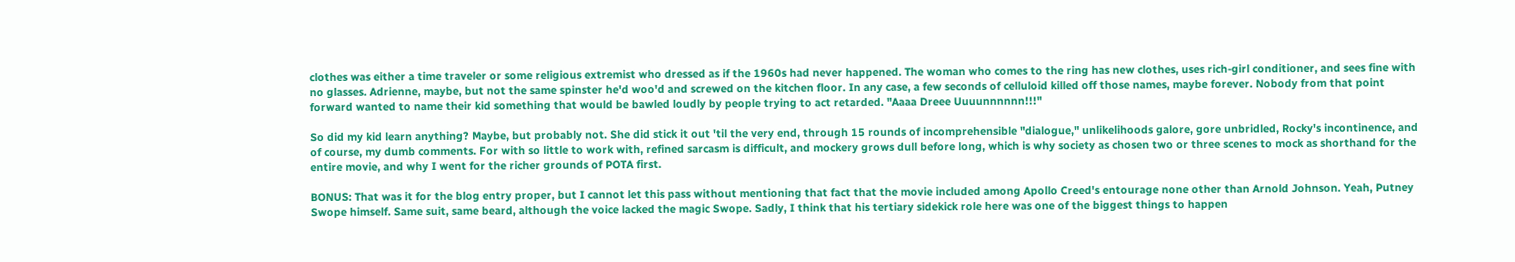clothes was either a time traveler or some religious extremist who dressed as if the 1960s had never happened. The woman who comes to the ring has new clothes, uses rich-girl conditioner, and sees fine with no glasses. Adrienne, maybe, but not the same spinster he'd woo'd and screwed on the kitchen floor. In any case, a few seconds of celluloid killed off those names, maybe forever. Nobody from that point forward wanted to name their kid something that would be bawled loudly by people trying to act retarded. "Aaaa Dreee Uuuunnnnnn!!!"

So did my kid learn anything? Maybe, but probably not. She did stick it out 'til the very end, through 15 rounds of incomprehensible "dialogue," unlikelihoods galore, gore unbridled, Rocky's incontinence, and of course, my dumb comments. For with so little to work with, refined sarcasm is difficult, and mockery grows dull before long, which is why society as chosen two or three scenes to mock as shorthand for the entire movie, and why I went for the richer grounds of POTA first.

BONUS: That was it for the blog entry proper, but I cannot let this pass without mentioning that fact that the movie included among Apollo Creed's entourage none other than Arnold Johnson. Yeah, Putney Swope himself. Same suit, same beard, although the voice lacked the magic Swope. Sadly, I think that his tertiary sidekick role here was one of the biggest things to happen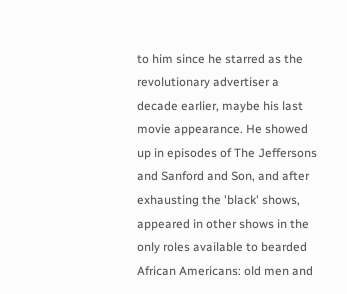to him since he starred as the revolutionary advertiser a decade earlier, maybe his last movie appearance. He showed up in episodes of The Jeffersons and Sanford and Son, and after exhausting the 'black' shows, appeared in other shows in the only roles available to bearded African Americans: old men and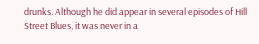drunks. Although he did appear in several episodes of Hill Street Blues, it was never in a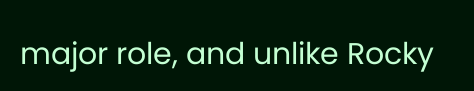major role, and unlike Rocky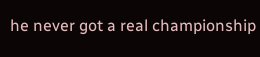he never got a real championship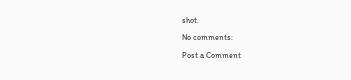shot.

No comments:

Post a Comment